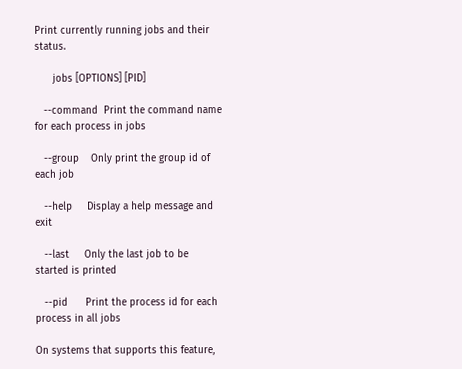Print currently running jobs and their status.

      jobs [OPTIONS] [PID]

   --command  Print the command name for each process in jobs

   --group    Only print the group id of each job

   --help     Display a help message and exit

   --last     Only the last job to be started is printed

   --pid      Print the process id for each process in all jobs

On systems that supports this feature,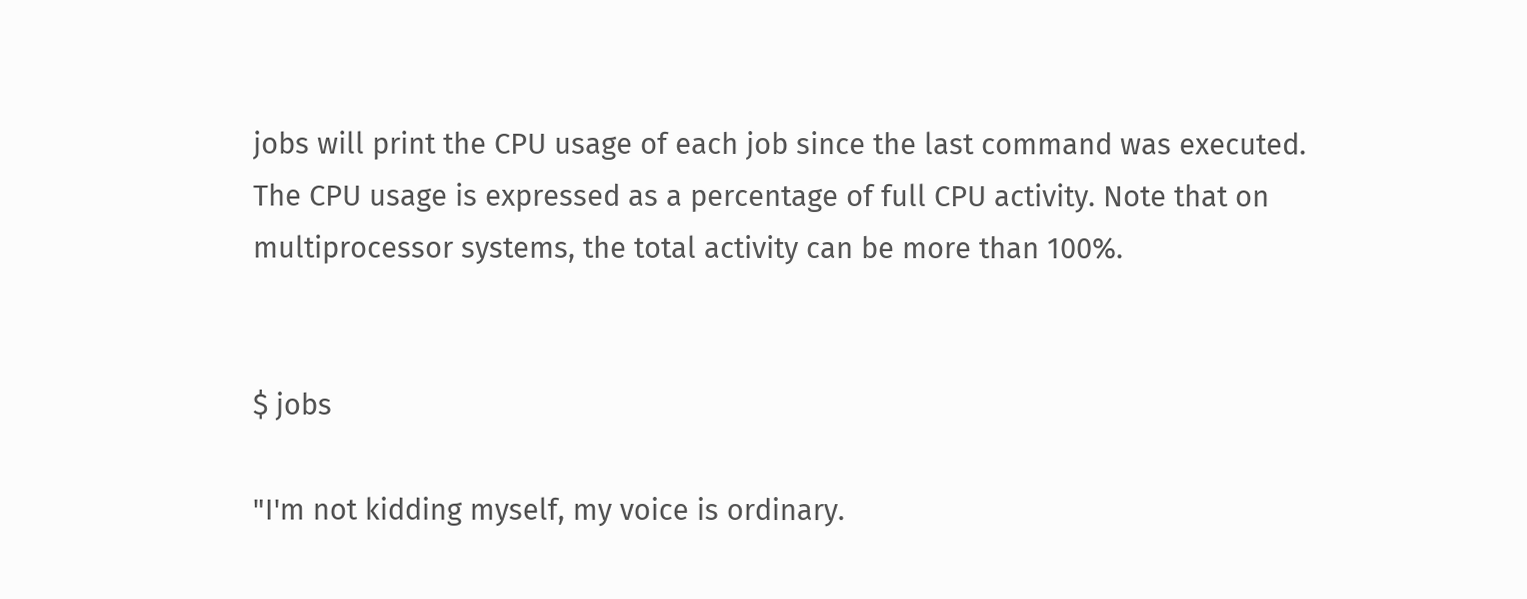jobs will print the CPU usage of each job since the last command was executed. The CPU usage is expressed as a percentage of full CPU activity. Note that on multiprocessor systems, the total activity can be more than 100%.


$ jobs

"I'm not kidding myself, my voice is ordinary.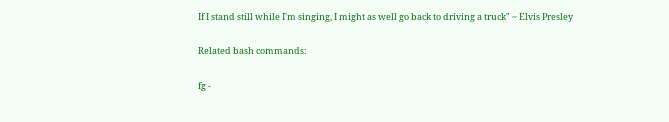If I stand still while I'm singing, I might as well go back to driving a truck" ~ Elvis Presley

Related bash commands:

fg -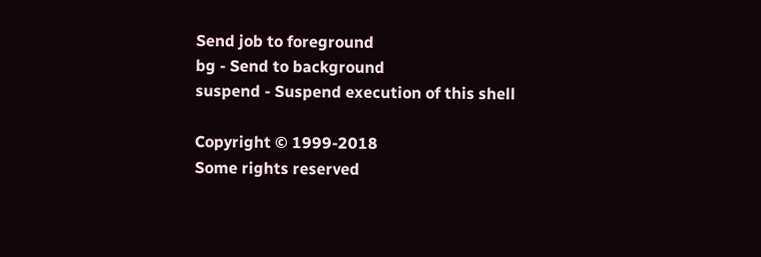Send job to foreground
bg - Send to background
suspend - Suspend execution of this shell

Copyright © 1999-2018
Some rights reserved